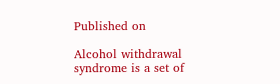Published on

Alcohol withdrawal syndrome is a set of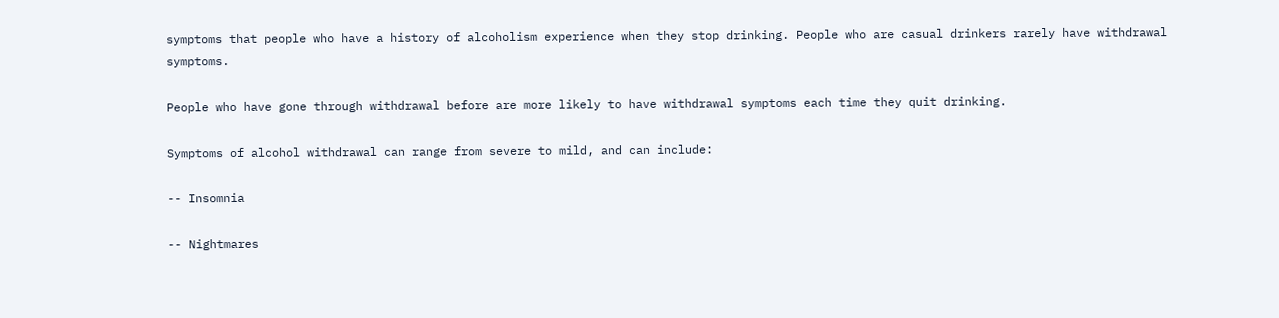symptoms that people who have a history of alcoholism experience when they stop drinking. People who are casual drinkers rarely have withdrawal symptoms.

People who have gone through withdrawal before are more likely to have withdrawal symptoms each time they quit drinking.

Symptoms of alcohol withdrawal can range from severe to mild, and can include:

-- Insomnia

-- Nightmares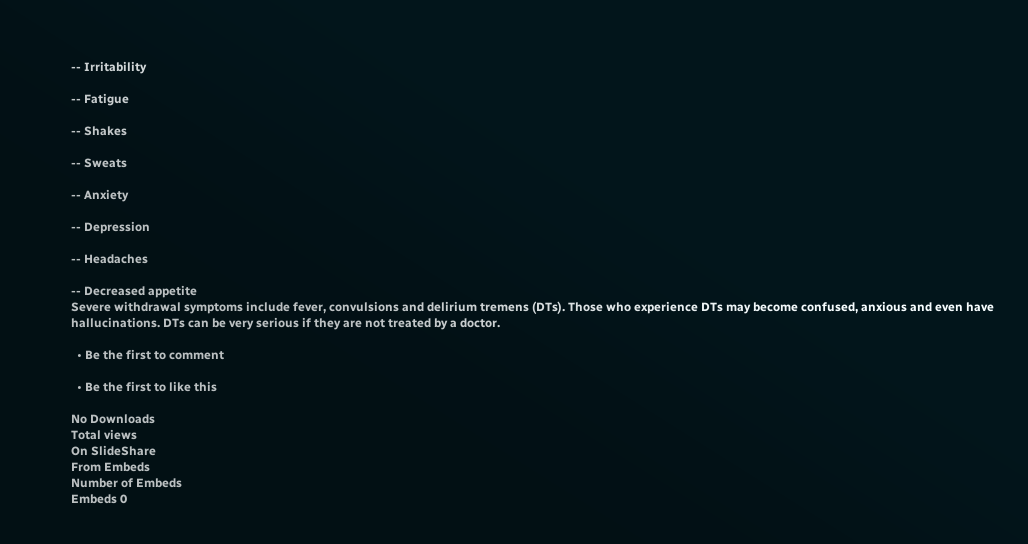-- Irritability

-- Fatigue

-- Shakes

-- Sweats

-- Anxiety

-- Depression

-- Headaches

-- Decreased appetite
Severe withdrawal symptoms include fever, convulsions and delirium tremens (DTs). Those who experience DTs may become confused, anxious and even have hallucinations. DTs can be very serious if they are not treated by a doctor.

  • Be the first to comment

  • Be the first to like this

No Downloads
Total views
On SlideShare
From Embeds
Number of Embeds
Embeds 0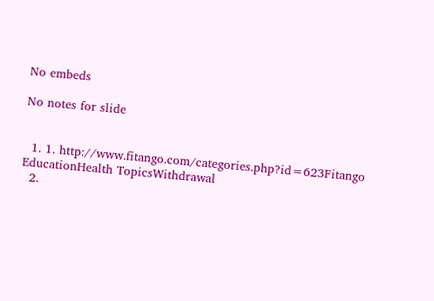No embeds

No notes for slide


  1. 1. http://www.fitango.com/categories.php?id=623Fitango EducationHealth TopicsWithdrawal
  2.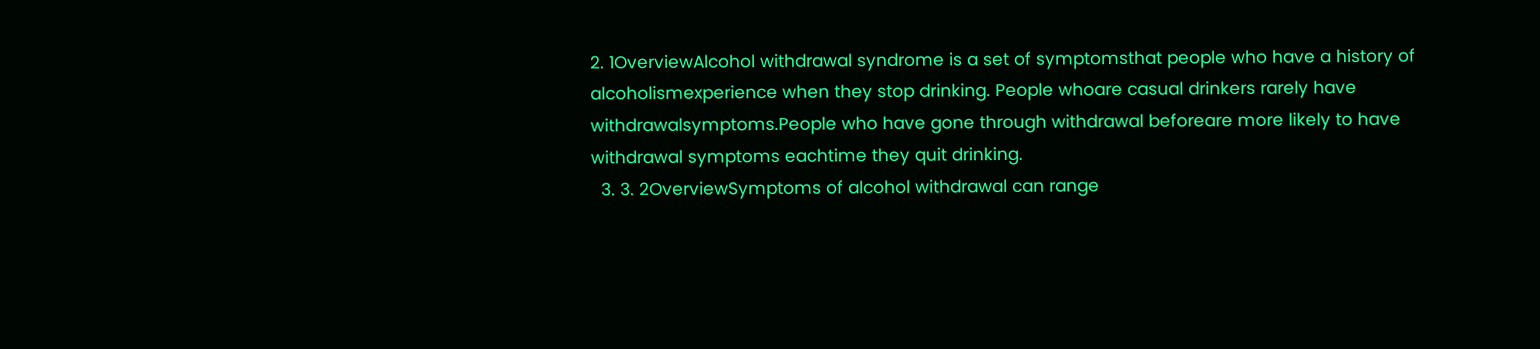2. 1OverviewAlcohol withdrawal syndrome is a set of symptomsthat people who have a history of alcoholismexperience when they stop drinking. People whoare casual drinkers rarely have withdrawalsymptoms.People who have gone through withdrawal beforeare more likely to have withdrawal symptoms eachtime they quit drinking.
  3. 3. 2OverviewSymptoms of alcohol withdrawal can range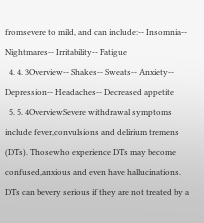fromsevere to mild, and can include:-- Insomnia-- Nightmares-- Irritability-- Fatigue
  4. 4. 3Overview-- Shakes-- Sweats-- Anxiety-- Depression-- Headaches-- Decreased appetite
  5. 5. 4OverviewSevere withdrawal symptoms include fever,convulsions and delirium tremens (DTs). Thosewho experience DTs may become confused,anxious and even have hallucinations. DTs can bevery serious if they are not treated by a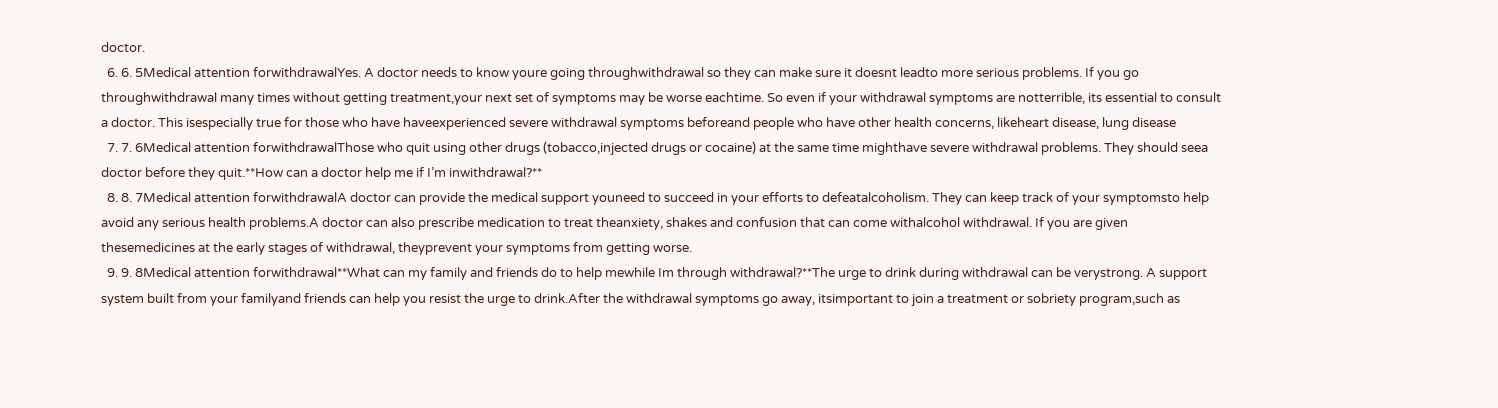doctor.
  6. 6. 5Medical attention forwithdrawalYes. A doctor needs to know youre going throughwithdrawal so they can make sure it doesnt leadto more serious problems. If you go throughwithdrawal many times without getting treatment,your next set of symptoms may be worse eachtime. So even if your withdrawal symptoms are notterrible, its essential to consult a doctor. This isespecially true for those who have haveexperienced severe withdrawal symptoms beforeand people who have other health concerns, likeheart disease, lung disease
  7. 7. 6Medical attention forwithdrawalThose who quit using other drugs (tobacco,injected drugs or cocaine) at the same time mighthave severe withdrawal problems. They should seea doctor before they quit.**How can a doctor help me if I’m inwithdrawal?**
  8. 8. 7Medical attention forwithdrawalA doctor can provide the medical support youneed to succeed in your efforts to defeatalcoholism. They can keep track of your symptomsto help avoid any serious health problems.A doctor can also prescribe medication to treat theanxiety, shakes and confusion that can come withalcohol withdrawal. If you are given thesemedicines at the early stages of withdrawal, theyprevent your symptoms from getting worse.
  9. 9. 8Medical attention forwithdrawal**What can my family and friends do to help mewhile Im through withdrawal?**The urge to drink during withdrawal can be verystrong. A support system built from your familyand friends can help you resist the urge to drink.After the withdrawal symptoms go away, itsimportant to join a treatment or sobriety program,such as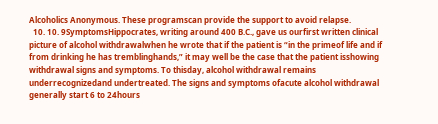Alcoholics Anonymous. These programscan provide the support to avoid relapse.
  10. 10. 9SymptomsHippocrates, writing around 400 B.C., gave us ourfirst written clinical picture of alcohol withdrawalwhen he wrote that if the patient is “in the primeof life and if from drinking he has tremblinghands,” it may well be the case that the patient isshowing withdrawal signs and symptoms. To thisday, alcohol withdrawal remains underrecognizedand undertreated. The signs and symptoms ofacute alcohol withdrawal generally start 6 to 24hours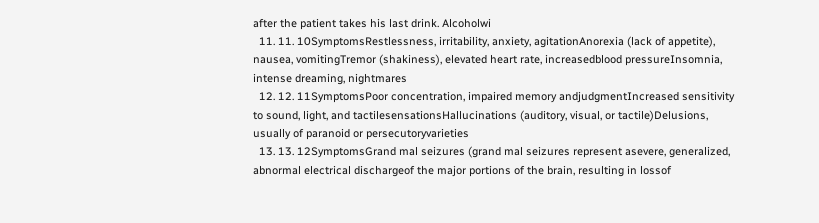after the patient takes his last drink. Alcoholwi
  11. 11. 10SymptomsRestlessness, irritability, anxiety, agitationAnorexia (lack of appetite), nausea, vomitingTremor (shakiness), elevated heart rate, increasedblood pressureInsomnia, intense dreaming, nightmares
  12. 12. 11SymptomsPoor concentration, impaired memory andjudgmentIncreased sensitivity to sound, light, and tactilesensationsHallucinations (auditory, visual, or tactile)Delusions, usually of paranoid or persecutoryvarieties
  13. 13. 12SymptomsGrand mal seizures (grand mal seizures represent asevere, generalized, abnormal electrical dischargeof the major portions of the brain, resulting in lossof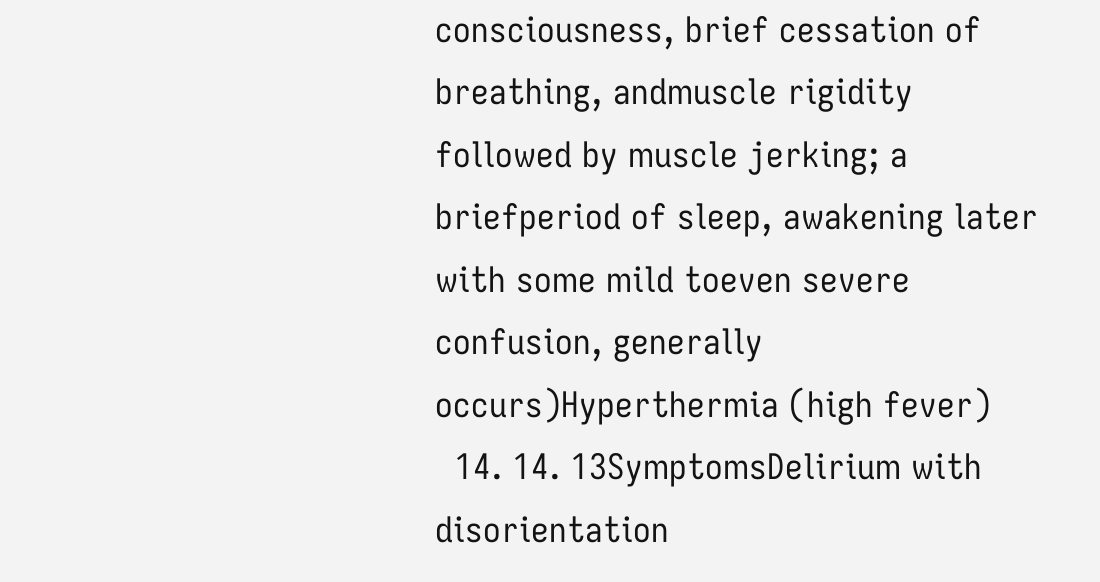consciousness, brief cessation of breathing, andmuscle rigidity followed by muscle jerking; a briefperiod of sleep, awakening later with some mild toeven severe confusion, generally occurs)Hyperthermia (high fever)
  14. 14. 13SymptomsDelirium with disorientation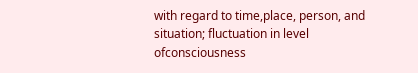with regard to time,place, person, and situation; fluctuation in level ofconsciousness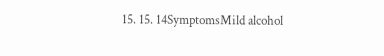15. 15. 14SymptomsMild alcohol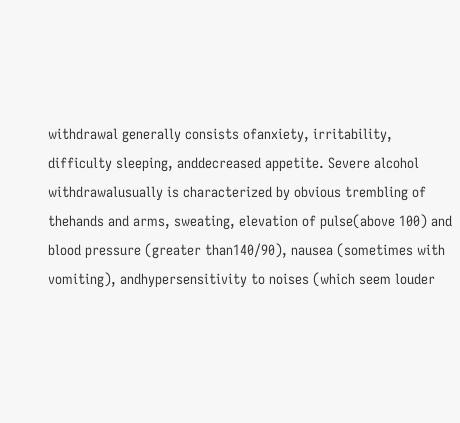withdrawal generally consists ofanxiety, irritability, difficulty sleeping, anddecreased appetite. Severe alcohol withdrawalusually is characterized by obvious trembling of thehands and arms, sweating, elevation of pulse(above 100) and blood pressure (greater than140/90), nausea (sometimes with vomiting), andhypersensitivity to noises (which seem louder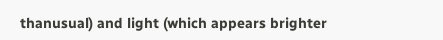thanusual) and light (which appears brighter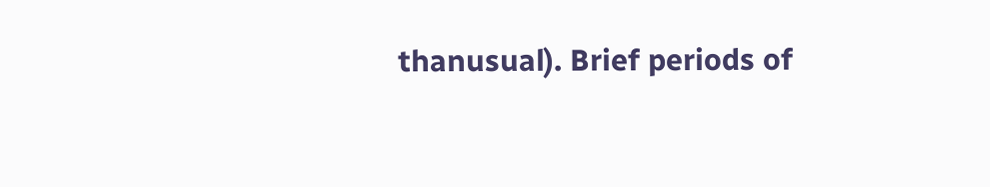thanusual). Brief periods of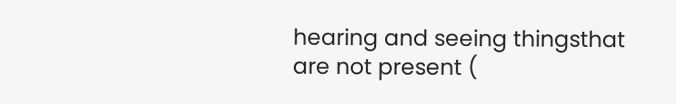hearing and seeing thingsthat are not present (